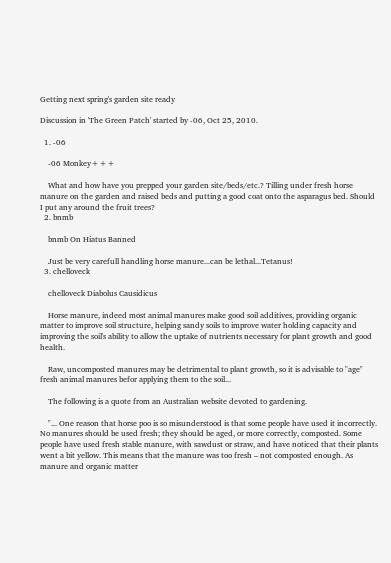Getting next spring's garden site ready

Discussion in 'The Green Patch' started by -06, Oct 25, 2010.

  1. -06

    -06 Monkey+++

    What and how have you prepped your garden site/beds/etc.? Tilling under fresh horse manure on the garden and raised beds and putting a good coat onto the asparagus bed. Should I put any around the fruit trees?
  2. bnmb

    bnmb On Hiatus Banned

    Just be very carefull handling horse manure...can be lethal...Tetanus!
  3. chelloveck

    chelloveck Diabolus Causidicus

    Horse manure, indeed most animal manures make good soil additives, providing organic matter to improve soil structure, helping sandy soils to improve water holding capacity and improving the soil's ability to allow the uptake of nutrients necessary for plant growth and good health.

    Raw, uncomposted manures may be detrimental to plant growth, so it is advisable to "age" fresh animal manures befor applying them to the soil...

    The following is a quote from an Australian website devoted to gardening.

    "... One reason that horse poo is so misunderstood is that some people have used it incorrectly. No manures should be used fresh; they should be aged, or more correctly, composted. Some people have used fresh stable manure, with sawdust or straw, and have noticed that their plants went a bit yellow. This means that the manure was too fresh – not composted enough. As manure and organic matter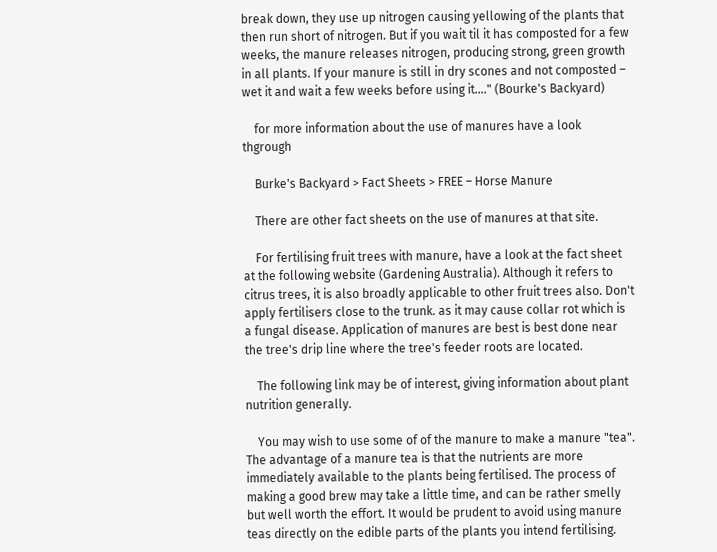break down, they use up nitrogen causing yellowing of the plants that then run short of nitrogen. But if you wait til it has composted for a few weeks, the manure releases nitrogen, producing strong, green growth in all plants. If your manure is still in dry scones and not composted – wet it and wait a few weeks before using it...." (Bourke's Backyard)

    for more information about the use of manures have a look thgrough

    Burke's Backyard > Fact Sheets > FREE – Horse Manure

    There are other fact sheets on the use of manures at that site.

    For fertilising fruit trees with manure, have a look at the fact sheet at the following website (Gardening Australia). Although it refers to citrus trees, it is also broadly applicable to other fruit trees also. Don't apply fertilisers close to the trunk. as it may cause collar rot which is a fungal disease. Application of manures are best is best done near the tree's drip line where the tree's feeder roots are located.

    The following link may be of interest, giving information about plant nutrition generally.

    You may wish to use some of of the manure to make a manure "tea". The advantage of a manure tea is that the nutrients are more immediately available to the plants being fertilised. The process of making a good brew may take a little time, and can be rather smelly but well worth the effort. It would be prudent to avoid using manure teas directly on the edible parts of the plants you intend fertilising.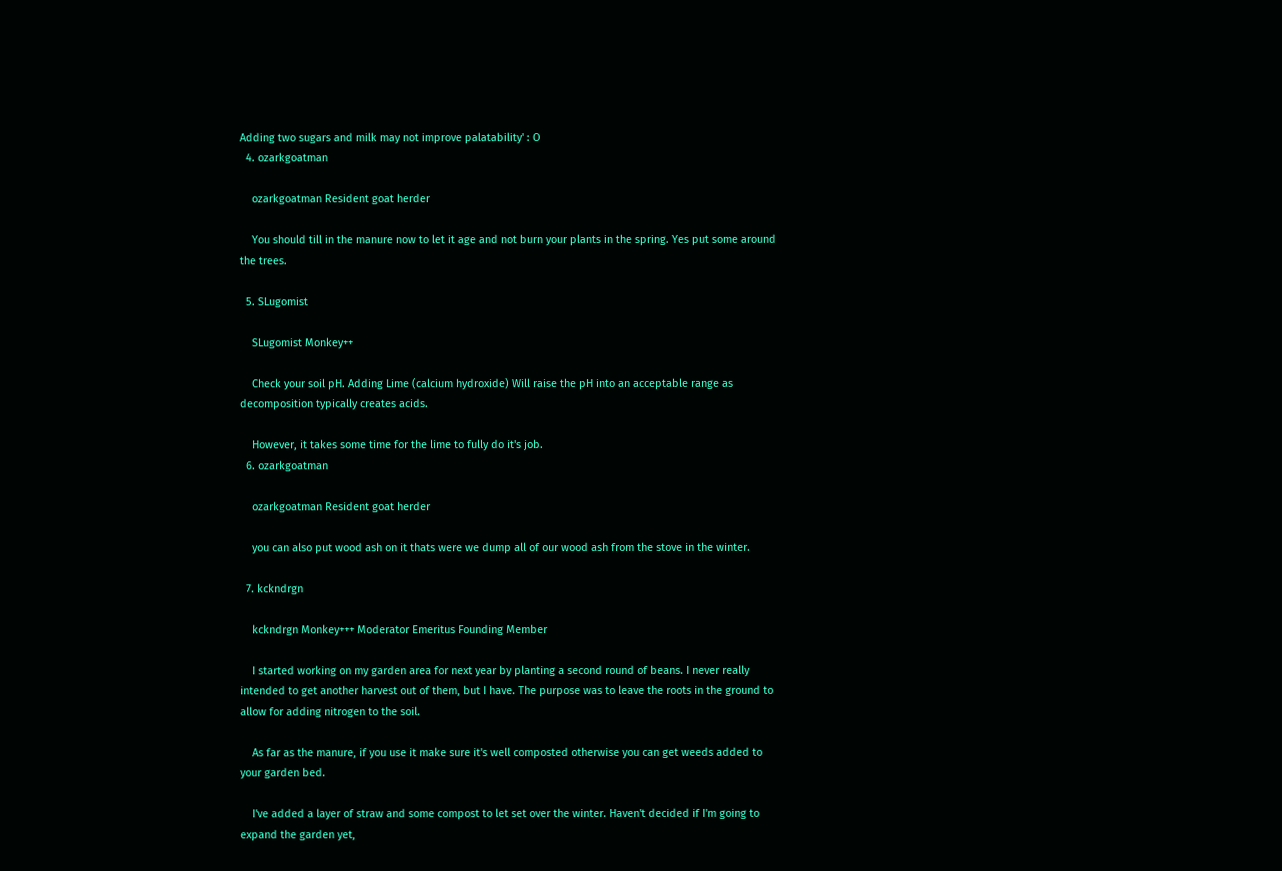Adding two sugars and milk may not improve palatability' : O
  4. ozarkgoatman

    ozarkgoatman Resident goat herder

    You should till in the manure now to let it age and not burn your plants in the spring. Yes put some around the trees.

  5. SLugomist

    SLugomist Monkey++

    Check your soil pH. Adding Lime (calcium hydroxide) Will raise the pH into an acceptable range as decomposition typically creates acids.

    However, it takes some time for the lime to fully do it's job.
  6. ozarkgoatman

    ozarkgoatman Resident goat herder

    you can also put wood ash on it thats were we dump all of our wood ash from the stove in the winter.

  7. kckndrgn

    kckndrgn Monkey+++ Moderator Emeritus Founding Member

    I started working on my garden area for next year by planting a second round of beans. I never really intended to get another harvest out of them, but I have. The purpose was to leave the roots in the ground to allow for adding nitrogen to the soil.

    As far as the manure, if you use it make sure it's well composted otherwise you can get weeds added to your garden bed.

    I've added a layer of straw and some compost to let set over the winter. Haven't decided if I'm going to expand the garden yet,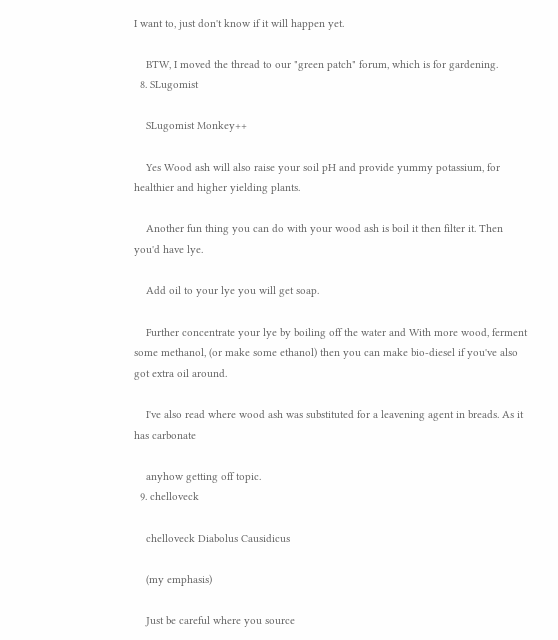I want to, just don't know if it will happen yet.

    BTW, I moved the thread to our "green patch" forum, which is for gardening.
  8. SLugomist

    SLugomist Monkey++

    Yes Wood ash will also raise your soil pH and provide yummy potassium, for healthier and higher yielding plants.

    Another fun thing you can do with your wood ash is boil it then filter it. Then you'd have lye.

    Add oil to your lye you will get soap.

    Further concentrate your lye by boiling off the water and With more wood, ferment some methanol, (or make some ethanol) then you can make bio-diesel if you've also got extra oil around.

    I've also read where wood ash was substituted for a leavening agent in breads. As it has carbonate

    anyhow getting off topic.
  9. chelloveck

    chelloveck Diabolus Causidicus

    (my emphasis)

    Just be careful where you source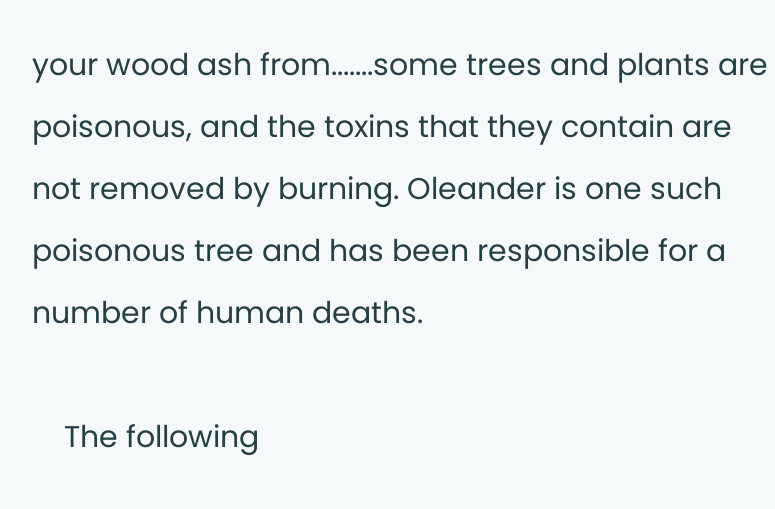your wood ash from.......some trees and plants are poisonous, and the toxins that they contain are not removed by burning. Oleander is one such poisonous tree and has been responsible for a number of human deaths.

    The following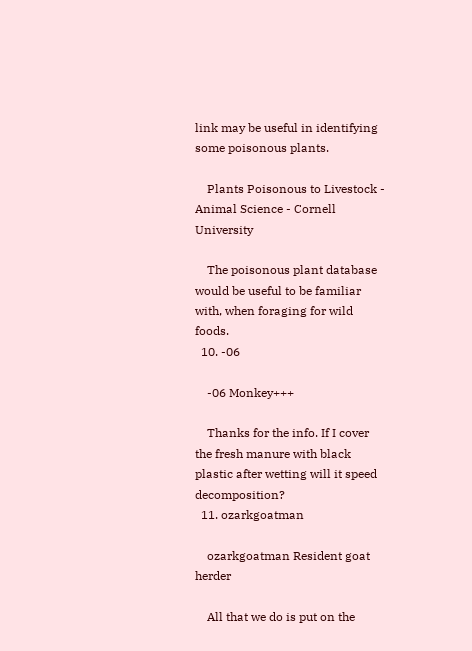link may be useful in identifying some poisonous plants.

    Plants Poisonous to Livestock - Animal Science - Cornell University

    The poisonous plant database would be useful to be familiar with, when foraging for wild foods.
  10. -06

    -06 Monkey+++

    Thanks for the info. If I cover the fresh manure with black plastic after wetting will it speed decomposition?
  11. ozarkgoatman

    ozarkgoatman Resident goat herder

    All that we do is put on the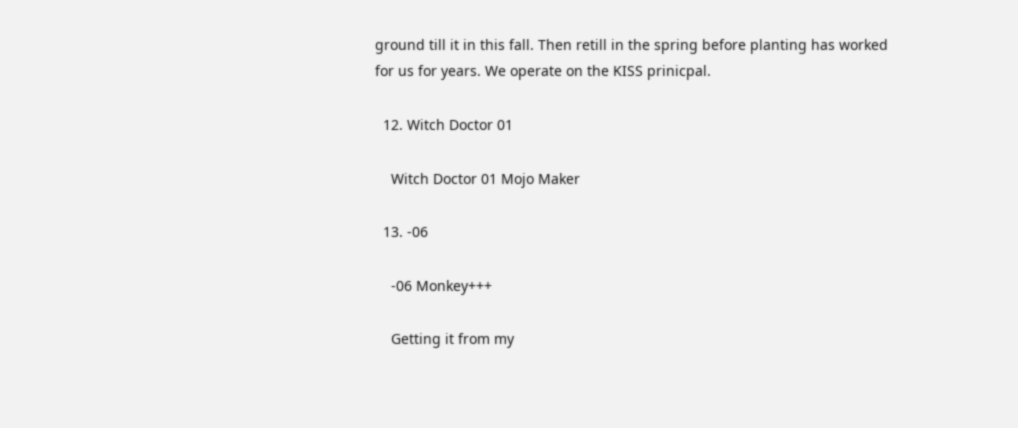ground till it in this fall. Then retill in the spring before planting has worked for us for years. We operate on the KISS prinicpal.

  12. Witch Doctor 01

    Witch Doctor 01 Mojo Maker

  13. -06

    -06 Monkey+++

    Getting it from my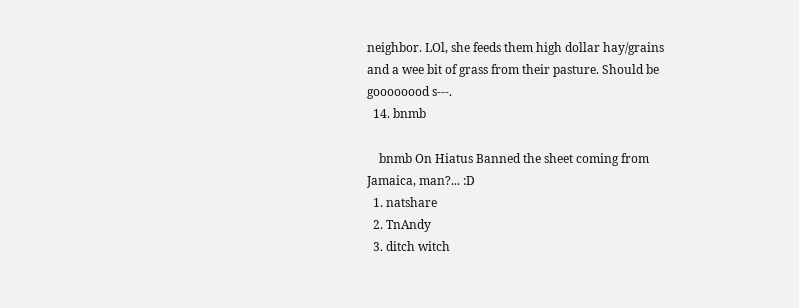neighbor. LOl, she feeds them high dollar hay/grains and a wee bit of grass from their pasture. Should be goooooood s---.
  14. bnmb

    bnmb On Hiatus Banned the sheet coming from Jamaica, man?... :D
  1. natshare
  2. TnAndy
  3. ditch witch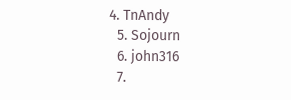4. TnAndy
  5. Sojourn
  6. john316
  7.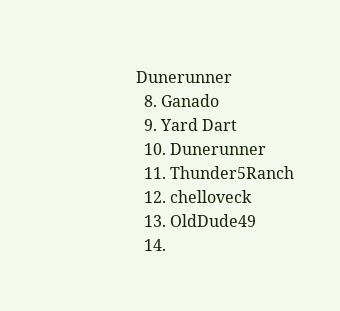Dunerunner
  8. Ganado
  9. Yard Dart
  10. Dunerunner
  11. Thunder5Ranch
  12. chelloveck
  13. OldDude49
  14.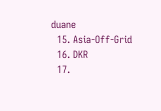duane
  15. Asia-Off-Grid
  16. DKR
  17.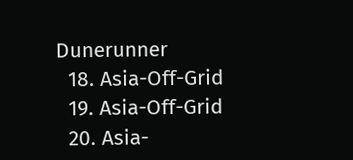Dunerunner
  18. Asia-Off-Grid
  19. Asia-Off-Grid
  20. Asia-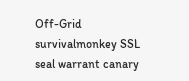Off-Grid
survivalmonkey SSL seal warrant canary